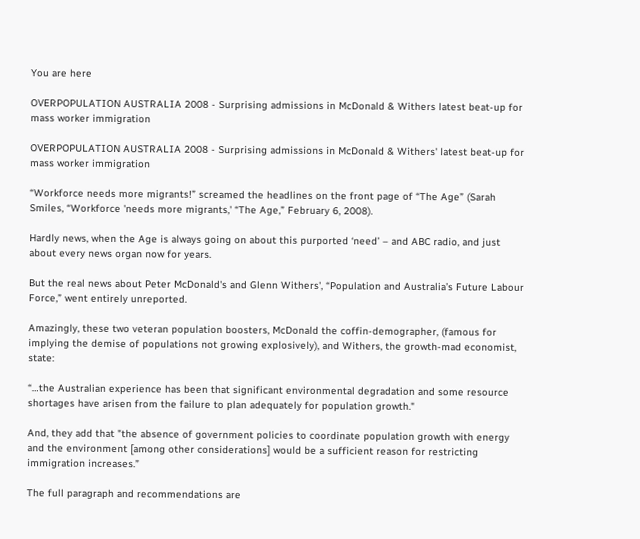You are here

OVERPOPULATION AUSTRALIA 2008 - Surprising admissions in McDonald & Withers latest beat-up for mass worker immigration

OVERPOPULATION AUSTRALIA 2008 - Surprising admissions in McDonald & Withers' latest beat-up for mass worker immigration

“Workforce needs more migrants!” screamed the headlines on the front page of “The Age” (Sarah Smiles, “Workforce 'needs more migrants,' “The Age,” February 6, 2008).

Hardly news, when the Age is always going on about this purported ‘need’ – and ABC radio, and just about every news organ now for years.

But the real news about Peter McDonald's and Glenn Withers', “Population and Australia’s Future Labour Force,” went entirely unreported.

Amazingly, these two veteran population boosters, McDonald the coffin-demographer, (famous for implying the demise of populations not growing explosively), and Withers, the growth-mad economist, state:

“…the Australian experience has been that significant environmental degradation and some resource shortages have arisen from the failure to plan adequately for population growth."

And, they add that "the absence of government policies to coordinate population growth with energy and the environment [among other considerations] would be a sufficient reason for restricting immigration increases.”

The full paragraph and recommendations are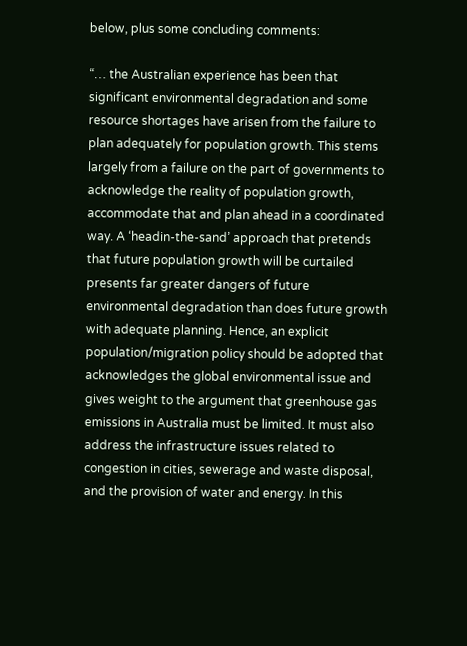below, plus some concluding comments:

“… the Australian experience has been that significant environmental degradation and some resource shortages have arisen from the failure to plan adequately for population growth. This stems largely from a failure on the part of governments to acknowledge the reality of population growth, accommodate that and plan ahead in a coordinated way. A ‘headin-the-sand’ approach that pretends that future population growth will be curtailed presents far greater dangers of future environmental degradation than does future growth with adequate planning. Hence, an explicit population/migration policy should be adopted that acknowledges the global environmental issue and gives weight to the argument that greenhouse gas emissions in Australia must be limited. It must also address the infrastructure issues related to congestion in cities, sewerage and waste disposal, and the provision of water and energy. In this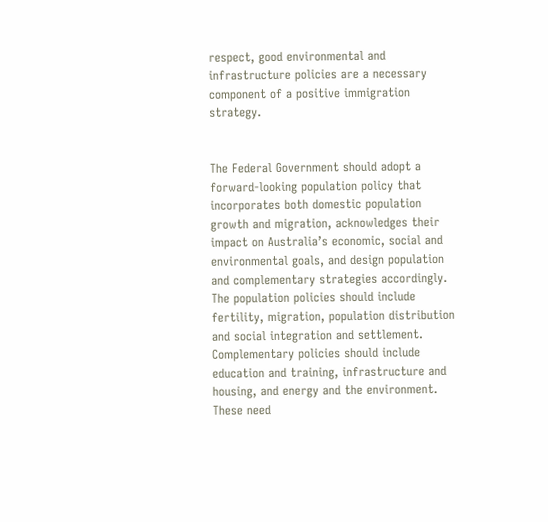respect, good environmental and infrastructure policies are a necessary component of a positive immigration strategy.


The Federal Government should adopt a forward-looking population policy that incorporates both domestic population growth and migration, acknowledges their impact on Australia’s economic, social and environmental goals, and design population and complementary strategies accordingly. The population policies should include fertility, migration, population distribution and social integration and settlement. Complementary policies should include education and training, infrastructure and housing, and energy and the environment. These need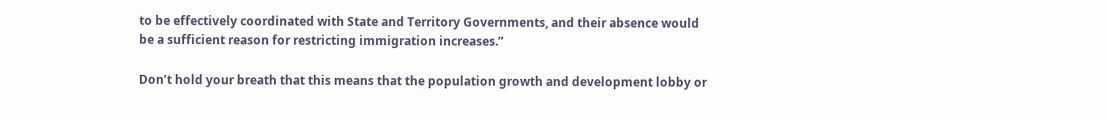to be effectively coordinated with State and Territory Governments, and their absence would be a sufficient reason for restricting immigration increases.”

Don’t hold your breath that this means that the population growth and development lobby or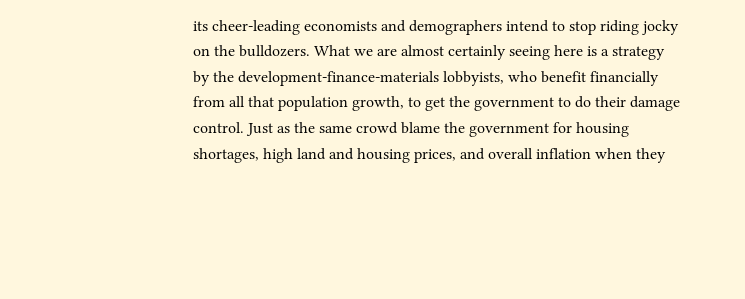its cheer-leading economists and demographers intend to stop riding jocky on the bulldozers. What we are almost certainly seeing here is a strategy by the development-finance-materials lobbyists, who benefit financially from all that population growth, to get the government to do their damage control. Just as the same crowd blame the government for housing shortages, high land and housing prices, and overall inflation when they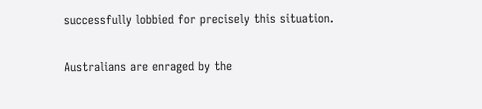successfully lobbied for precisely this situation.

Australians are enraged by the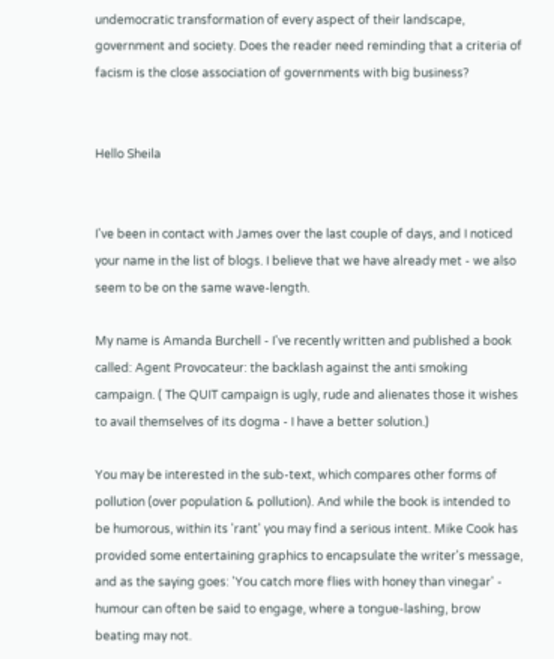undemocratic transformation of every aspect of their landscape, government and society. Does the reader need reminding that a criteria of facism is the close association of governments with big business?


Hello Sheila


I've been in contact with James over the last couple of days, and I noticed your name in the list of blogs. I believe that we have already met - we also seem to be on the same wave-length.

My name is Amanda Burchell - I've recently written and published a book called: Agent Provocateur: the backlash against the anti smoking campaign. ( The QUIT campaign is ugly, rude and alienates those it wishes to avail themselves of its dogma - I have a better solution.)

You may be interested in the sub-text, which compares other forms of pollution (over population & pollution). And while the book is intended to be humorous, within its 'rant' you may find a serious intent. Mike Cook has provided some entertaining graphics to encapsulate the writer's message, and as the saying goes: 'You catch more flies with honey than vinegar' - humour can often be said to engage, where a tongue-lashing, brow beating may not.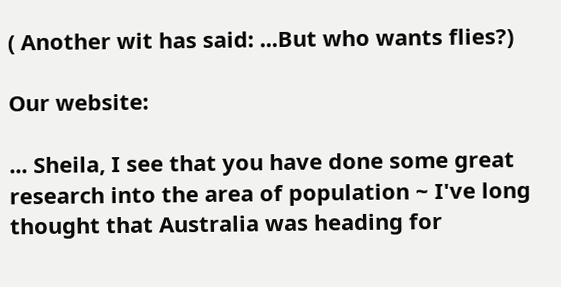( Another wit has said: ...But who wants flies?)

Our website:

... Sheila, I see that you have done some great research into the area of population ~ I've long thought that Australia was heading for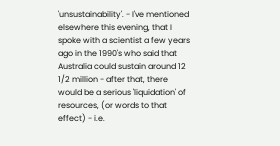'unsustainability'. - I've mentioned elsewhere this evening, that I spoke with a scientist a few years ago in the 1990's who said that Australia could sustain around 12 1/2 million - after that, there would be a serious 'liquidation' of resources, (or words to that effect) - i.e.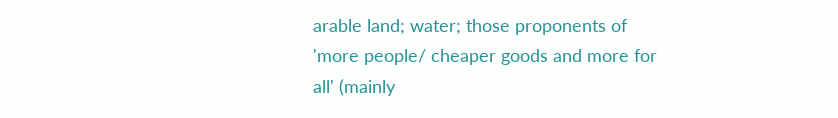arable land; water; those proponents of 'more people/ cheaper goods and more for all' (mainly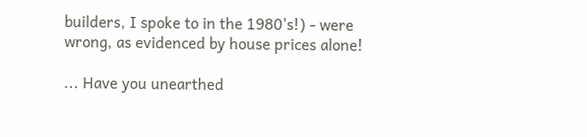builders, I spoke to in the 1980's!) - were wrong, as evidenced by house prices alone!

... Have you unearthed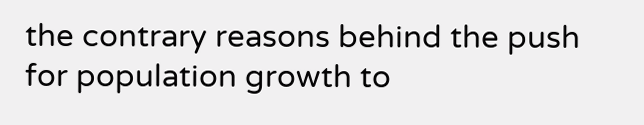the contrary reasons behind the push for population growth to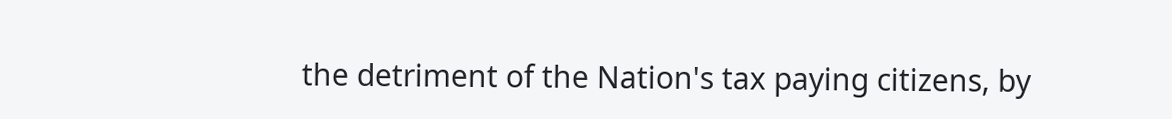the detriment of the Nation's tax paying citizens, by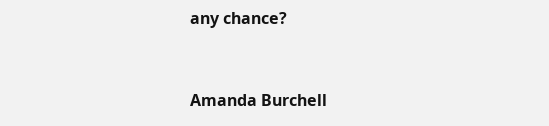any chance?


Amanda Burchell